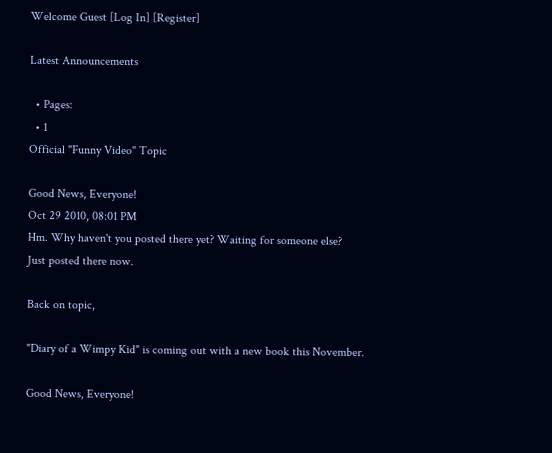Welcome Guest [Log In] [Register]

Latest Announcements

  • Pages:
  • 1
Official "Funny Video" Topic

Good News, Everyone!
Oct 29 2010, 08:01 PM
Hm. Why haven't you posted there yet? Waiting for someone else?
Just posted there now.

Back on topic,

"Diary of a Wimpy Kid" is coming out with a new book this November.

Good News, Everyone!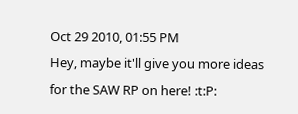Oct 29 2010, 01:55 PM
Hey, maybe it'll give you more ideas for the SAW RP on here! :t:P: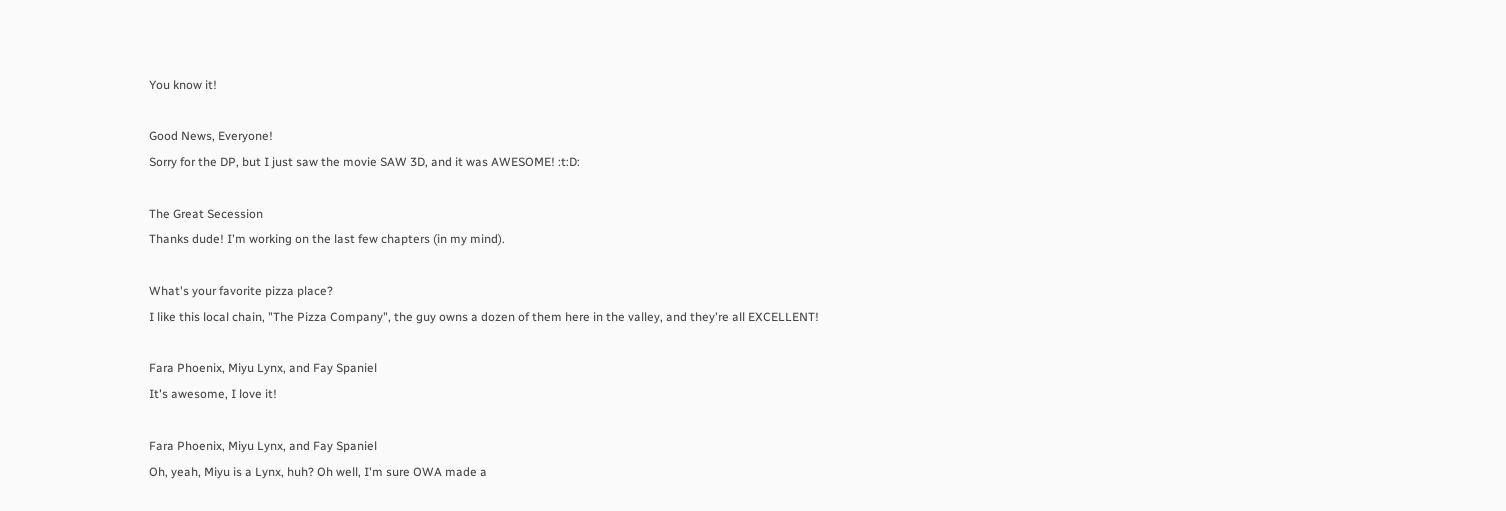You know it!

Good News, Everyone!
Sorry for the DP, but I just saw the movie SAW 3D, and it was AWESOME! :t:D:

The Great Secession
Thanks dude! I'm working on the last few chapters (in my mind).

What's your favorite pizza place?
I like this local chain, "The Pizza Company", the guy owns a dozen of them here in the valley, and they're all EXCELLENT!

Fara Phoenix, Miyu Lynx, and Fay Spaniel
It's awesome, I love it!

Fara Phoenix, Miyu Lynx, and Fay Spaniel
Oh, yeah, Miyu is a Lynx, huh? Oh well, I'm sure OWA made a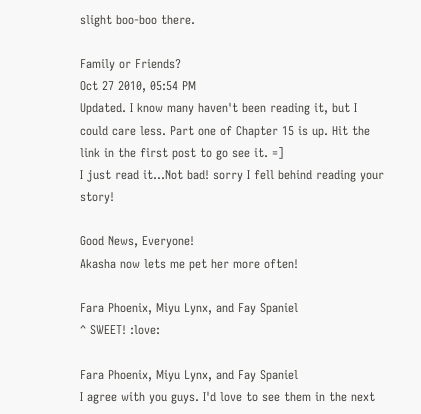slight boo-boo there.

Family or Friends?
Oct 27 2010, 05:54 PM
Updated. I know many haven't been reading it, but I could care less. Part one of Chapter 15 is up. Hit the link in the first post to go see it. =]
I just read it...Not bad! sorry I fell behind reading your story!

Good News, Everyone!
Akasha now lets me pet her more often!

Fara Phoenix, Miyu Lynx, and Fay Spaniel
^ SWEET! :love:

Fara Phoenix, Miyu Lynx, and Fay Spaniel
I agree with you guys. I'd love to see them in the next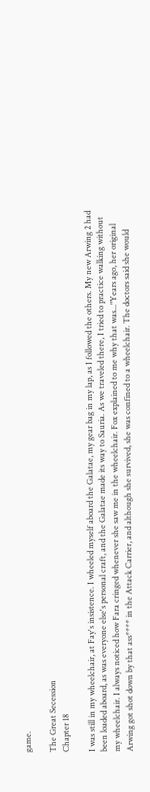game.

The Great Secession
Chapter 18

I was still in my wheelchair, at Fay's insistence. I wheeled myself aboard the Galatae, my gear bag in my lap, as I followed the others. My new Arwing 2 had been loaded aboard, as was everyone else's personal craft, and the Galatae made its way to Sauria. As we traveled there, I tried to practice walking without my wheelchair. I always noticed how Fara cringed whenever she saw me in the wheelchair. Fox explained to me why that was..."Years ago, her original Arwing got shot down by that ass**** in the Attack Carrier, and although she survived, she was confined to a wheelchair. The doctors said she would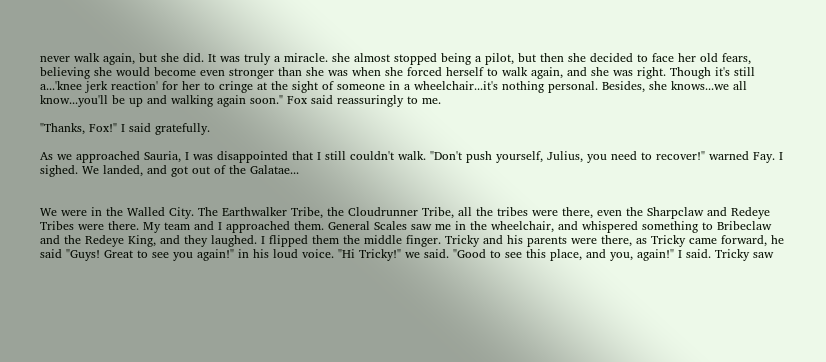never walk again, but she did. It was truly a miracle. she almost stopped being a pilot, but then she decided to face her old fears, believing she would become even stronger than she was when she forced herself to walk again, and she was right. Though it's still a...'knee jerk reaction' for her to cringe at the sight of someone in a wheelchair...it's nothing personal. Besides, she knows...we all know...you'll be up and walking again soon." Fox said reassuringly to me.

"Thanks, Fox!" I said gratefully.

As we approached Sauria, I was disappointed that I still couldn't walk. "Don't push yourself, Julius, you need to recover!" warned Fay. I sighed. We landed, and got out of the Galatae...


We were in the Walled City. The Earthwalker Tribe, the Cloudrunner Tribe, all the tribes were there, even the Sharpclaw and Redeye Tribes were there. My team and I approached them. General Scales saw me in the wheelchair, and whispered something to Bribeclaw and the Redeye King, and they laughed. I flipped them the middle finger. Tricky and his parents were there, as Tricky came forward, he said "Guys! Great to see you again!" in his loud voice. "Hi Tricky!" we said. "Good to see this place, and you, again!" I said. Tricky saw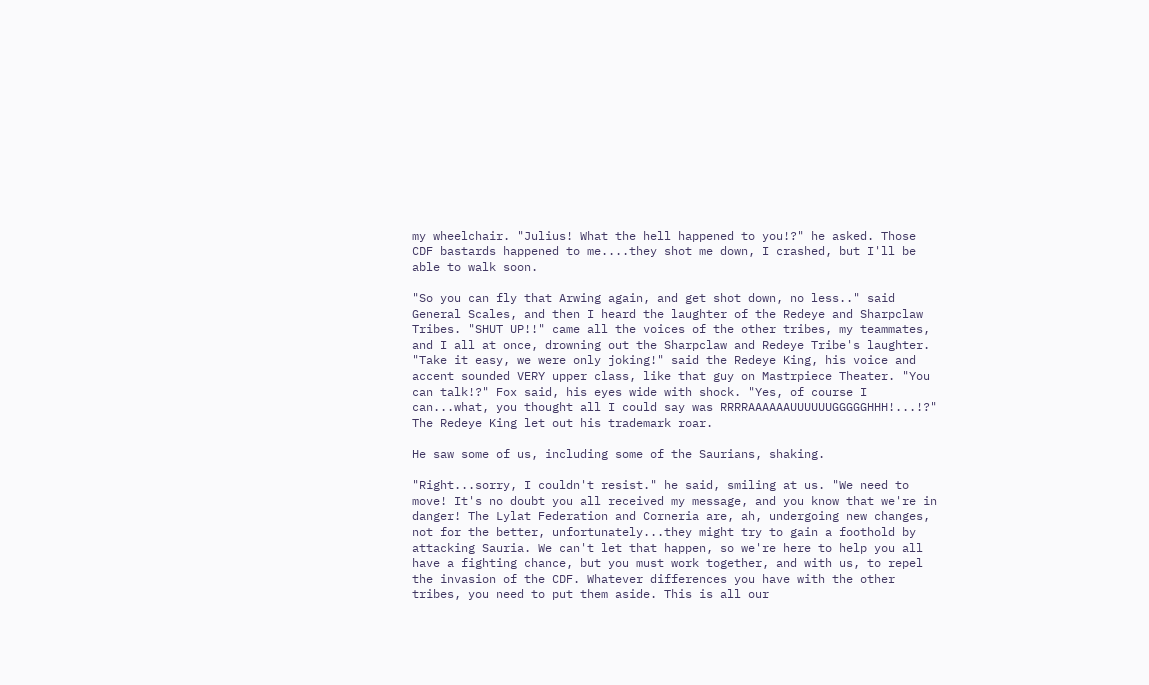my wheelchair. "Julius! What the hell happened to you!?" he asked. Those CDF bastards happened to me....they shot me down, I crashed, but I'll be able to walk soon.

"So you can fly that Arwing again, and get shot down, no less.." said General Scales, and then I heard the laughter of the Redeye and Sharpclaw Tribes. "SHUT UP!!" came all the voices of the other tribes, my teammates, and I all at once, drowning out the Sharpclaw and Redeye Tribe's laughter. "Take it easy, we were only joking!" said the Redeye King, his voice and accent sounded VERY upper class, like that guy on Mastrpiece Theater. "You can talk!?" Fox said, his eyes wide with shock. "Yes, of course I can...what, you thought all I could say was RRRRAAAAAAUUUUUUGGGGGHHH!...!?" The Redeye King let out his trademark roar.

He saw some of us, including some of the Saurians, shaking.

"Right...sorry, I couldn't resist." he said, smiling at us. "We need to move! It's no doubt you all received my message, and you know that we're in danger! The Lylat Federation and Corneria are, ah, undergoing new changes, not for the better, unfortunately...they might try to gain a foothold by attacking Sauria. We can't let that happen, so we're here to help you all have a fighting chance, but you must work together, and with us, to repel the invasion of the CDF. Whatever differences you have with the other tribes, you need to put them aside. This is all our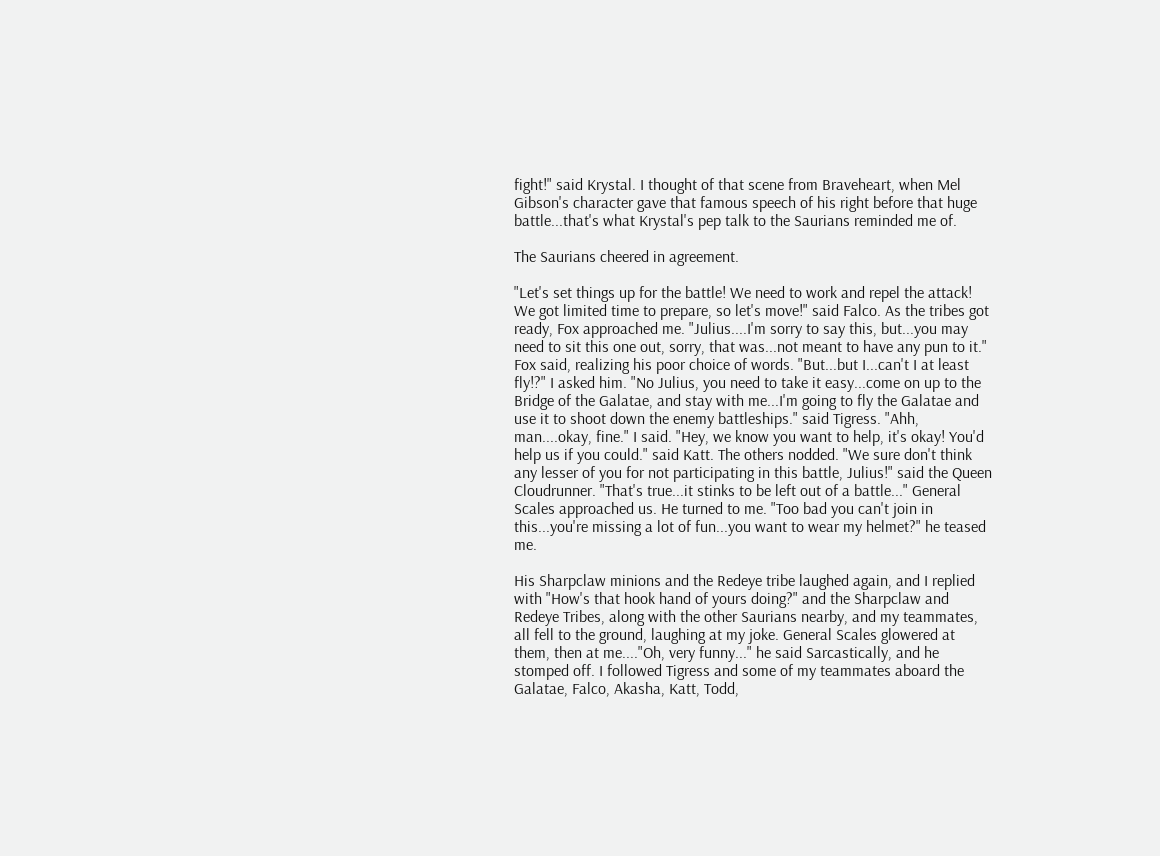fight!" said Krystal. I thought of that scene from Braveheart, when Mel Gibson's character gave that famous speech of his right before that huge battle...that's what Krystal's pep talk to the Saurians reminded me of.

The Saurians cheered in agreement.

"Let's set things up for the battle! We need to work and repel the attack! We got limited time to prepare, so let's move!" said Falco. As the tribes got ready, Fox approached me. "Julius....I'm sorry to say this, but...you may need to sit this one out, sorry, that was...not meant to have any pun to it." Fox said, realizing his poor choice of words. "But...but I...can't I at least fly!?" I asked him. "No Julius, you need to take it easy...come on up to the Bridge of the Galatae, and stay with me...I'm going to fly the Galatae and use it to shoot down the enemy battleships." said Tigress. "Ahh, man....okay, fine." I said. "Hey, we know you want to help, it's okay! You'd help us if you could." said Katt. The others nodded. "We sure don't think any lesser of you for not participating in this battle, Julius!" said the Queen Cloudrunner. "That's true...it stinks to be left out of a battle..." General Scales approached us. He turned to me. "Too bad you can't join in this...you're missing a lot of fun...you want to wear my helmet?" he teased me.

His Sharpclaw minions and the Redeye tribe laughed again, and I replied with "How's that hook hand of yours doing?" and the Sharpclaw and Redeye Tribes, along with the other Saurians nearby, and my teammates, all fell to the ground, laughing at my joke. General Scales glowered at them, then at me...."Oh, very funny..." he said Sarcastically, and he stomped off. I followed Tigress and some of my teammates aboard the Galatae, Falco, Akasha, Katt, Todd,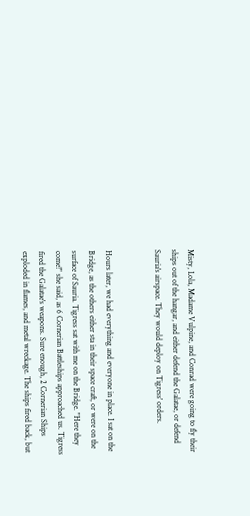Misty, Lola, Madame Vulpine, and Conrad were going to fly their ships out of the hangar, and either defend the Galatae, or defend Sauria's airspace. They would deploy on Tigress' orders.


Hours later, we had everything and everyone in place. I sat on the Bridge, as the others either sta in their space craft, or were on the surface of Sauria. Tigress sat with me on the Bridge. "Here they come!" she said, as 6 Cornerian Battleships approached us. Tigress fired the Galatae's weapons. Sure enough, 2 Cornerian Ships exploded in flames, and metal wreckage. The ships fired back, but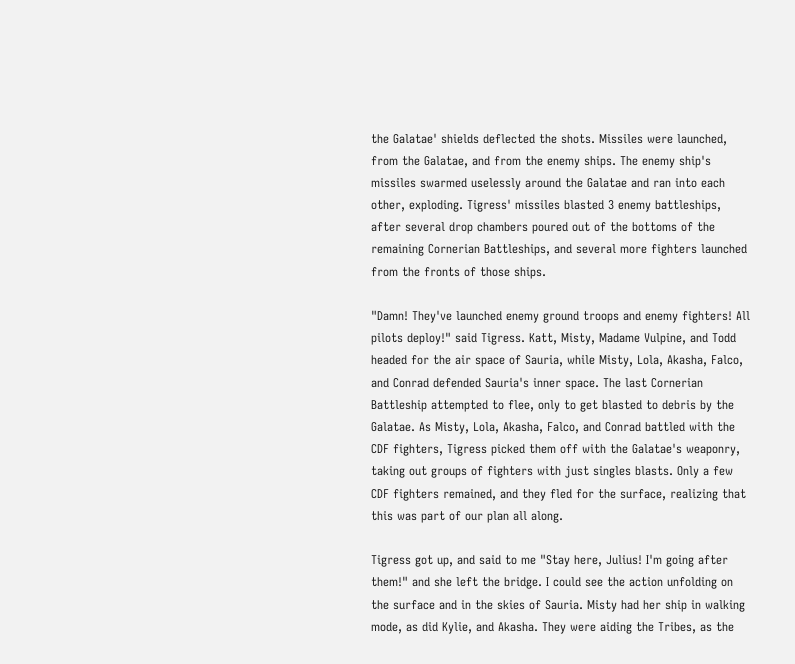the Galatae' shields deflected the shots. Missiles were launched, from the Galatae, and from the enemy ships. The enemy ship's missiles swarmed uselessly around the Galatae and ran into each other, exploding. Tigress' missiles blasted 3 enemy battleships, after several drop chambers poured out of the bottoms of the remaining Cornerian Battleships, and several more fighters launched from the fronts of those ships.

"Damn! They've launched enemy ground troops and enemy fighters! All pilots deploy!" said Tigress. Katt, Misty, Madame Vulpine, and Todd headed for the air space of Sauria, while Misty, Lola, Akasha, Falco, and Conrad defended Sauria's inner space. The last Cornerian Battleship attempted to flee, only to get blasted to debris by the Galatae. As Misty, Lola, Akasha, Falco, and Conrad battled with the CDF fighters, Tigress picked them off with the Galatae's weaponry, taking out groups of fighters with just singles blasts. Only a few CDF fighters remained, and they fled for the surface, realizing that this was part of our plan all along.

Tigress got up, and said to me "Stay here, Julius! I'm going after them!" and she left the bridge. I could see the action unfolding on the surface and in the skies of Sauria. Misty had her ship in walking mode, as did Kylie, and Akasha. They were aiding the Tribes, as the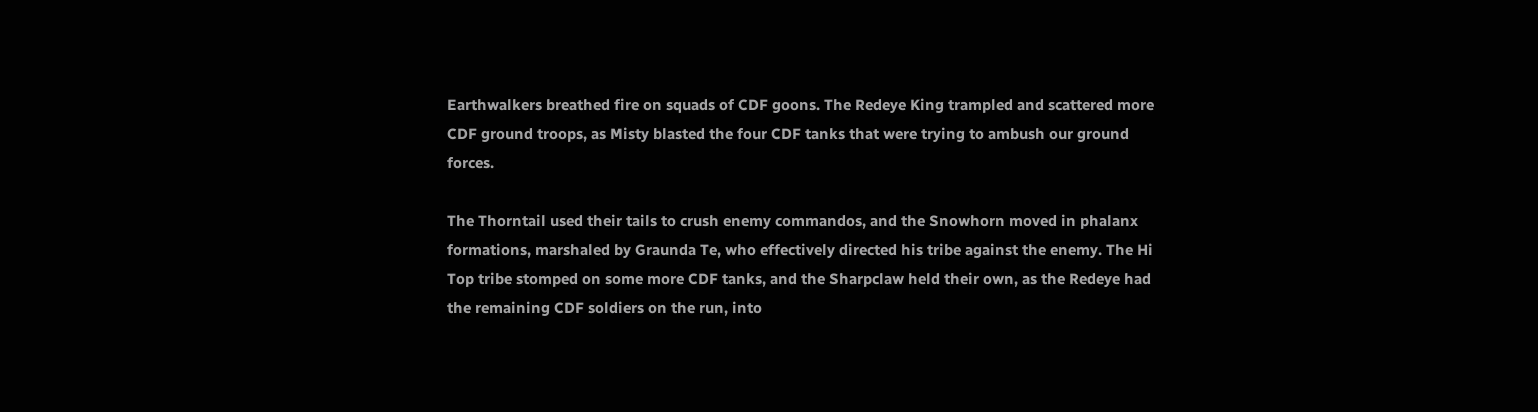Earthwalkers breathed fire on squads of CDF goons. The Redeye King trampled and scattered more CDF ground troops, as Misty blasted the four CDF tanks that were trying to ambush our ground forces.

The Thorntail used their tails to crush enemy commandos, and the Snowhorn moved in phalanx formations, marshaled by Graunda Te, who effectively directed his tribe against the enemy. The Hi Top tribe stomped on some more CDF tanks, and the Sharpclaw held their own, as the Redeye had the remaining CDF soldiers on the run, into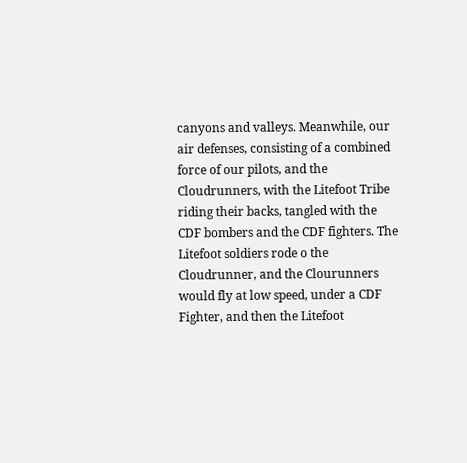canyons and valleys. Meanwhile, our air defenses, consisting of a combined force of our pilots, and the Cloudrunners, with the Litefoot Tribe riding their backs, tangled with the CDF bombers and the CDF fighters. The Litefoot soldiers rode o the Cloudrunner, and the Clourunners would fly at low speed, under a CDF Fighter, and then the Litefoot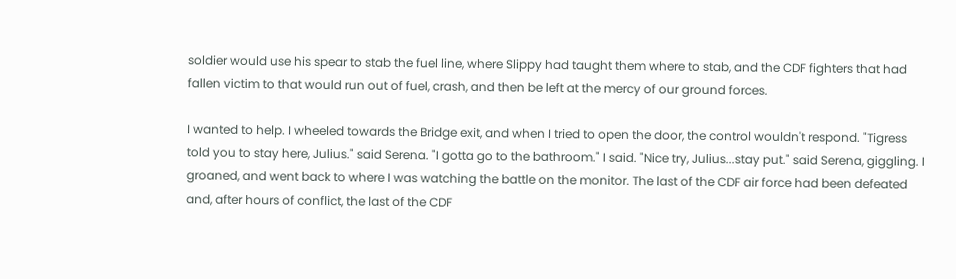soldier would use his spear to stab the fuel line, where Slippy had taught them where to stab, and the CDF fighters that had fallen victim to that would run out of fuel, crash, and then be left at the mercy of our ground forces.

I wanted to help. I wheeled towards the Bridge exit, and when I tried to open the door, the control wouldn't respond. "Tigress told you to stay here, Julius." said Serena. "I gotta go to the bathroom." I said. "Nice try, Julius...stay put." said Serena, giggling. I groaned, and went back to where I was watching the battle on the monitor. The last of the CDF air force had been defeated and, after hours of conflict, the last of the CDF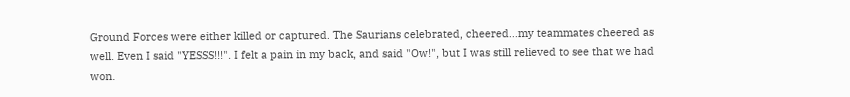Ground Forces were either killed or captured. The Saurians celebrated, cheered...my teammates cheered as well. Even I said "YESSS!!!". I felt a pain in my back, and said "Ow!", but I was still relieved to see that we had won.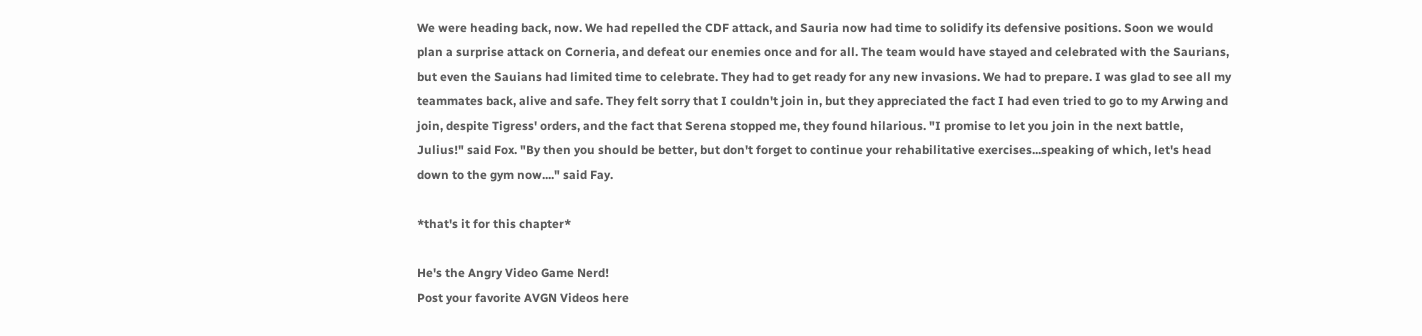We were heading back, now. We had repelled the CDF attack, and Sauria now had time to solidify its defensive positions. Soon we would plan a surprise attack on Corneria, and defeat our enemies once and for all. The team would have stayed and celebrated with the Saurians, but even the Sauians had limited time to celebrate. They had to get ready for any new invasions. We had to prepare. I was glad to see all my teammates back, alive and safe. They felt sorry that I couldn't join in, but they appreciated the fact I had even tried to go to my Arwing and join, despite Tigress' orders, and the fact that Serena stopped me, they found hilarious. "I promise to let you join in the next battle, Julius!" said Fox. "By then you should be better, but don't forget to continue your rehabilitative exercises...speaking of which, let's head down to the gym now...." said Fay.

*that's it for this chapter*

He's the Angry Video Game Nerd!
Post your favorite AVGN Videos here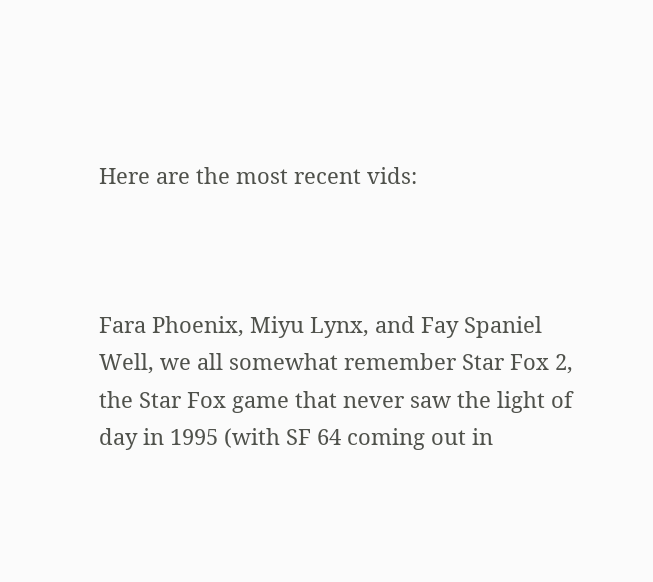Here are the most recent vids:



Fara Phoenix, Miyu Lynx, and Fay Spaniel
Well, we all somewhat remember Star Fox 2, the Star Fox game that never saw the light of day in 1995 (with SF 64 coming out in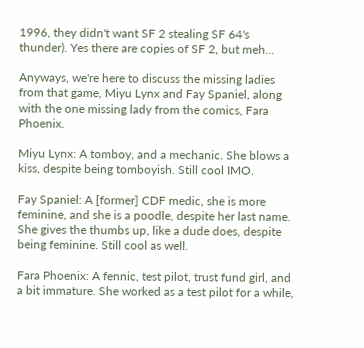1996, they didn't want SF 2 stealing SF 64's thunder). Yes there are copies of SF 2, but meh...

Anyways, we're here to discuss the missing ladies from that game, Miyu Lynx and Fay Spaniel, along with the one missing lady from the comics, Fara Phoenix.

Miyu Lynx: A tomboy, and a mechanic. She blows a kiss, despite being tomboyish. Still cool IMO.

Fay Spaniel: A [former] CDF medic, she is more feminine, and she is a poodle, despite her last name. She gives the thumbs up, like a dude does, despite being feminine. Still cool as well.

Fara Phoenix: A fennic, test pilot, trust fund girl, and a bit immature. She worked as a test pilot for a while,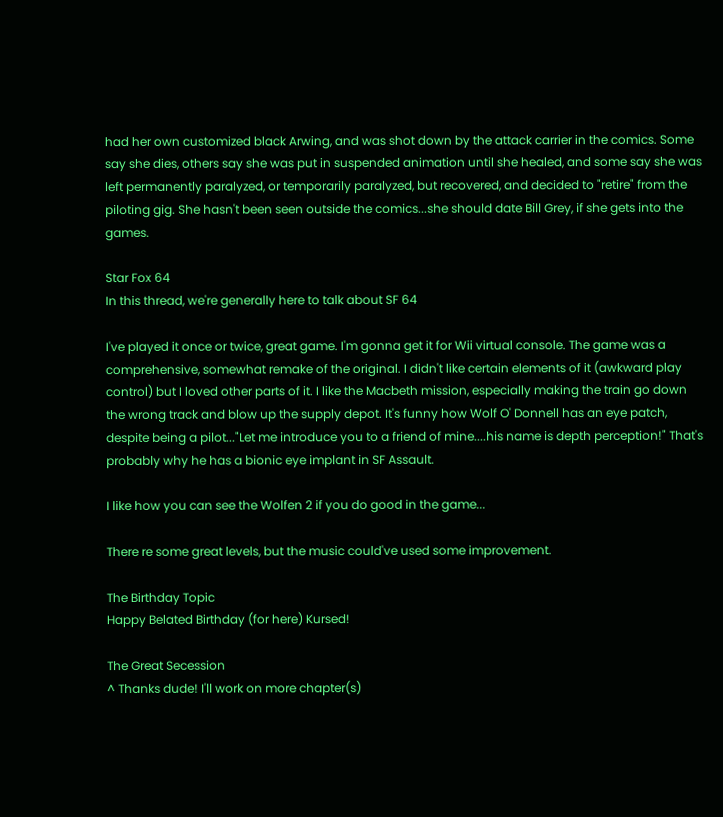had her own customized black Arwing, and was shot down by the attack carrier in the comics. Some say she dies, others say she was put in suspended animation until she healed, and some say she was left permanently paralyzed, or temporarily paralyzed, but recovered, and decided to "retire" from the piloting gig. She hasn't been seen outside the comics...she should date Bill Grey, if she gets into the games.

Star Fox 64
In this thread, we're generally here to talk about SF 64

I've played it once or twice, great game. I'm gonna get it for Wii virtual console. The game was a comprehensive, somewhat remake of the original. I didn't like certain elements of it (awkward play control) but I loved other parts of it. I like the Macbeth mission, especially making the train go down the wrong track and blow up the supply depot. It's funny how Wolf O' Donnell has an eye patch, despite being a pilot..."Let me introduce you to a friend of mine....his name is depth perception!" That's probably why he has a bionic eye implant in SF Assault.

I like how you can see the Wolfen 2 if you do good in the game...

There re some great levels, but the music could've used some improvement.

The Birthday Topic
Happy Belated Birthday (for here) Kursed!

The Great Secession
^ Thanks dude! I'll work on more chapter(s)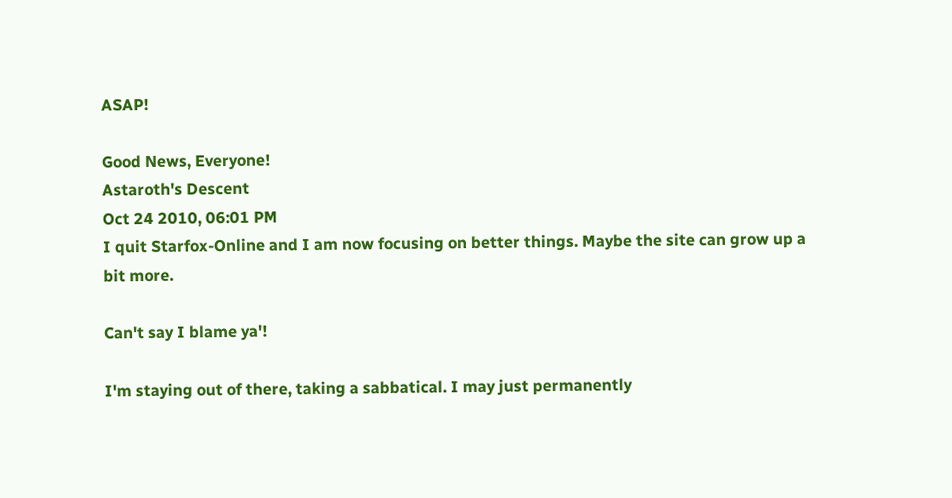ASAP!

Good News, Everyone!
Astaroth's Descent
Oct 24 2010, 06:01 PM
I quit Starfox-Online and I am now focusing on better things. Maybe the site can grow up a bit more.

Can't say I blame ya'!

I'm staying out of there, taking a sabbatical. I may just permanently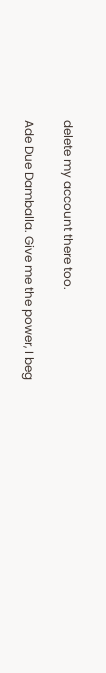delete my account there too.

Ade Due Damballa. Give me the power, I beg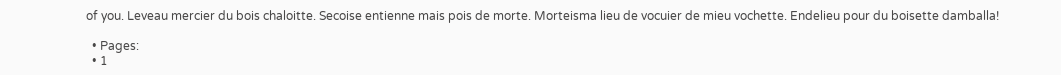of you. Leveau mercier du bois chaloitte. Secoise entienne mais pois de morte. Morteisma lieu de vocuier de mieu vochette. Endelieu pour du boisette damballa!

  • Pages:
  • 1